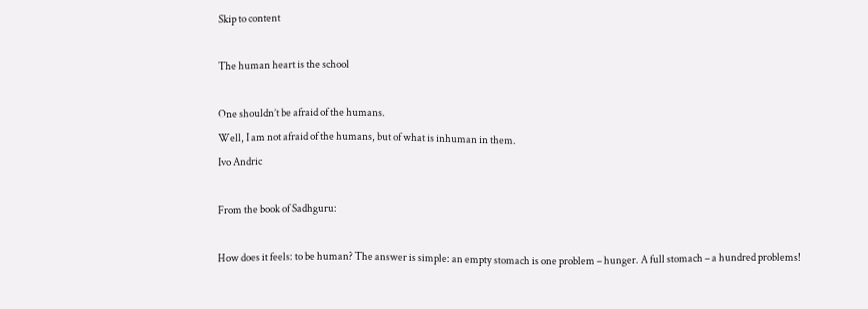Skip to content

The human heart is the school

One shouldn’t be afraid of the humans.
Well, I am not afraid of the humans, but of what is inhuman in them.
Ivo Andric

From the book of Sadhguru:

How does it feels: to be human? The answer is simple: an empty stomach is one problem – hunger. A full stomach – a hundred problems!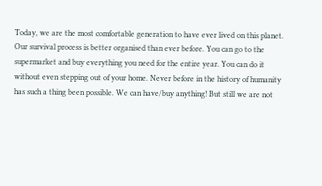Today, we are the most comfortable generation to have ever lived on this planet. Our survival process is better organised than ever before. You can go to the supermarket and buy everything you need for the entire year. You can do it without even stepping out of your home. Never before in the history of humanity has such a thing been possible. We can have/buy anything! But still we are not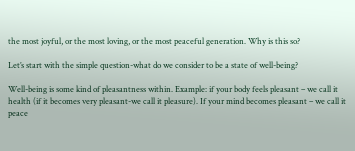the most joyful, or the most loving, or the most peaceful generation. Why is this so?

Let’s start with the simple question-what do we consider to be a state of well-being?

Well-being is some kind of pleasantness within. Example: if your body feels pleasant – we call it health (if it becomes very pleasant-we call it pleasure). If your mind becomes pleasant – we call it peace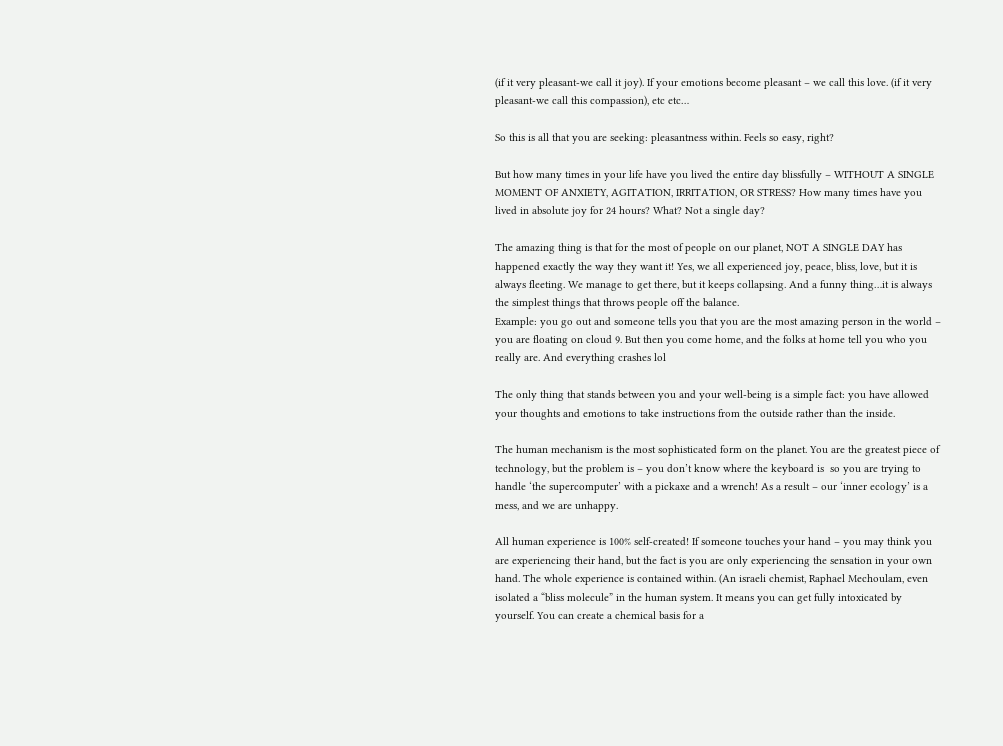(if it very pleasant-we call it joy). If your emotions become pleasant – we call this love. (if it very pleasant-we call this compassion), etc etc…

So this is all that you are seeking: pleasantness within. Feels so easy, right?

But how many times in your life have you lived the entire day blissfully – WITHOUT A SINGLE MOMENT OF ANXIETY, AGITATION, IRRITATION, OR STRESS? How many times have you lived in absolute joy for 24 hours? What? Not a single day?

The amazing thing is that for the most of people on our planet, NOT A SINGLE DAY has happened exactly the way they want it! Yes, we all experienced joy, peace, bliss, love, but it is always fleeting. We manage to get there, but it keeps collapsing. And a funny thing…it is always the simplest things that throws people off the balance.
Example: you go out and someone tells you that you are the most amazing person in the world – you are floating on cloud 9. But then you come home, and the folks at home tell you who you really are. And everything crashes lol

The only thing that stands between you and your well-being is a simple fact: you have allowed your thoughts and emotions to take instructions from the outside rather than the inside.

The human mechanism is the most sophisticated form on the planet. You are the greatest piece of technology, but the problem is – you don’t know where the keyboard is  so you are trying to handle ‘the supercomputer’ with a pickaxe and a wrench! As a result – our ‘inner ecology’ is a mess, and we are unhappy.

All human experience is 100% self-created! If someone touches your hand – you may think you are experiencing their hand, but the fact is you are only experiencing the sensation in your own hand. The whole experience is contained within. (An israeli chemist, Raphael Mechoulam, even isolated a “bliss molecule” in the human system. It means you can get fully intoxicated by yourself. You can create a chemical basis for a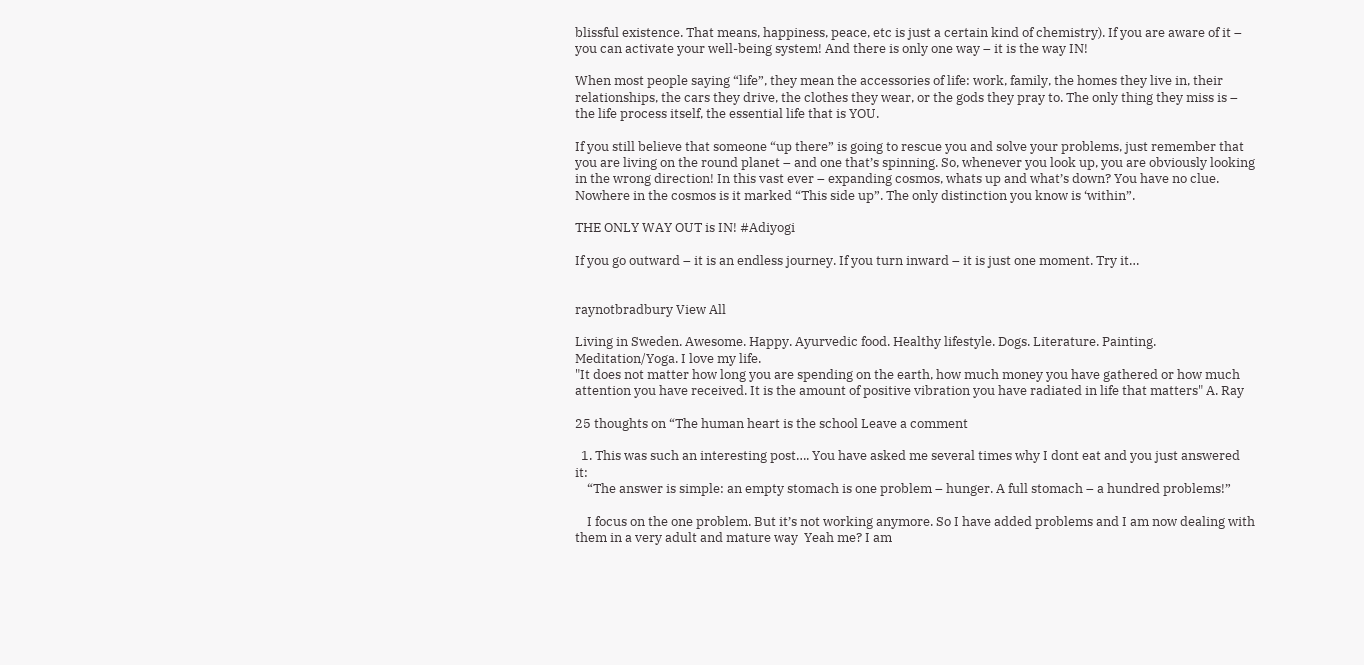blissful existence. That means, happiness, peace, etc is just a certain kind of chemistry). If you are aware of it – you can activate your well-being system! And there is only one way – it is the way IN!

When most people saying “life”, they mean the accessories of life: work, family, the homes they live in, their relationships, the cars they drive, the clothes they wear, or the gods they pray to. The only thing they miss is – the life process itself, the essential life that is YOU.

If you still believe that someone “up there” is going to rescue you and solve your problems, just remember that you are living on the round planet – and one that’s spinning. So, whenever you look up, you are obviously looking in the wrong direction! In this vast ever – expanding cosmos, whats up and what’s down? You have no clue. Nowhere in the cosmos is it marked “This side up”. The only distinction you know is ‘within”.

THE ONLY WAY OUT is IN! #Adiyogi

If you go outward – it is an endless journey. If you turn inward – it is just one moment. Try it…


raynotbradbury View All

Living in Sweden. Awesome. Happy. Ayurvedic food. Healthy lifestyle. Dogs. Literature. Painting. Meditation/Yoga. I love my life.
"It does not matter how long you are spending on the earth, how much money you have gathered or how much attention you have received. It is the amount of positive vibration you have radiated in life that matters" A. Ray

25 thoughts on “The human heart is the school Leave a comment

  1. This was such an interesting post…. You have asked me several times why I dont eat and you just answered it:
    “The answer is simple: an empty stomach is one problem – hunger. A full stomach – a hundred problems!”

    I focus on the one problem. But it’s not working anymore. So I have added problems and I am now dealing with them in a very adult and mature way  Yeah me? I am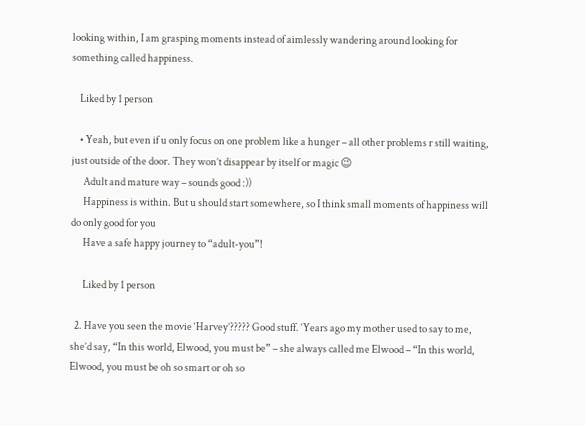looking within, I am grasping moments instead of aimlessly wandering around looking for something called happiness.

    Liked by 1 person

    • Yeah, but even if u only focus on one problem like a hunger – all other problems r still waiting, just outside of the door. They won’t disappear by itself or magic 😉
      Adult and mature way – sounds good :))
      Happiness is within. But u should start somewhere, so I think small moments of happiness will do only good for you
      Have a safe happy journey to “adult-you”!

      Liked by 1 person

  2. Have you seen the movie ‘Harvey’????? Good stuff. ‘Years ago my mother used to say to me, she’d say, “In this world, Elwood, you must be” – she always called me Elwood – “In this world, Elwood, you must be oh so smart or oh so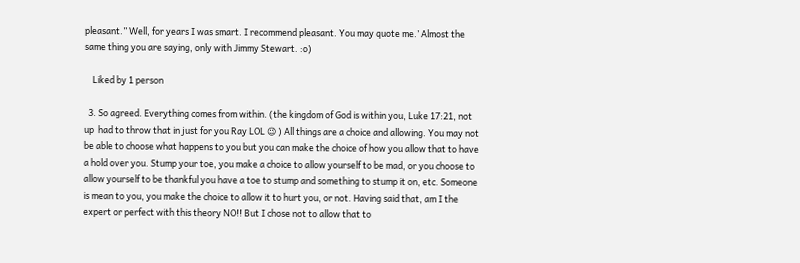pleasant.” Well, for years I was smart. I recommend pleasant. You may quote me.’ Almost the same thing you are saying, only with Jimmy Stewart. :o)

    Liked by 1 person

  3. So agreed. Everything comes from within. (the kingdom of God is within you, Luke 17:21, not up  had to throw that in just for you Ray LOL 😉 ) All things are a choice and allowing. You may not be able to choose what happens to you but you can make the choice of how you allow that to have a hold over you. Stump your toe, you make a choice to allow yourself to be mad, or you choose to allow yourself to be thankful you have a toe to stump and something to stump it on, etc. Someone is mean to you, you make the choice to allow it to hurt you, or not. Having said that, am I the expert or perfect with this theory NO!! But I chose not to allow that to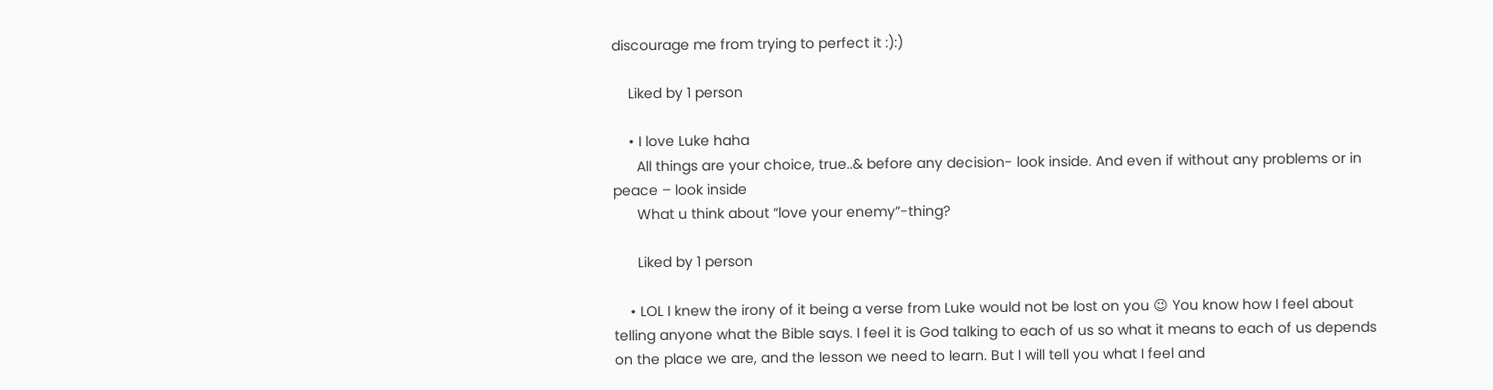discourage me from trying to perfect it :):)

    Liked by 1 person

    • I love Luke haha
      All things are your choice, true..& before any decision- look inside. And even if without any problems or in peace – look inside
      What u think about “love your enemy”-thing?

      Liked by 1 person

    • LOL I knew the irony of it being a verse from Luke would not be lost on you 😉 You know how I feel about telling anyone what the Bible says. I feel it is God talking to each of us so what it means to each of us depends on the place we are, and the lesson we need to learn. But I will tell you what I feel and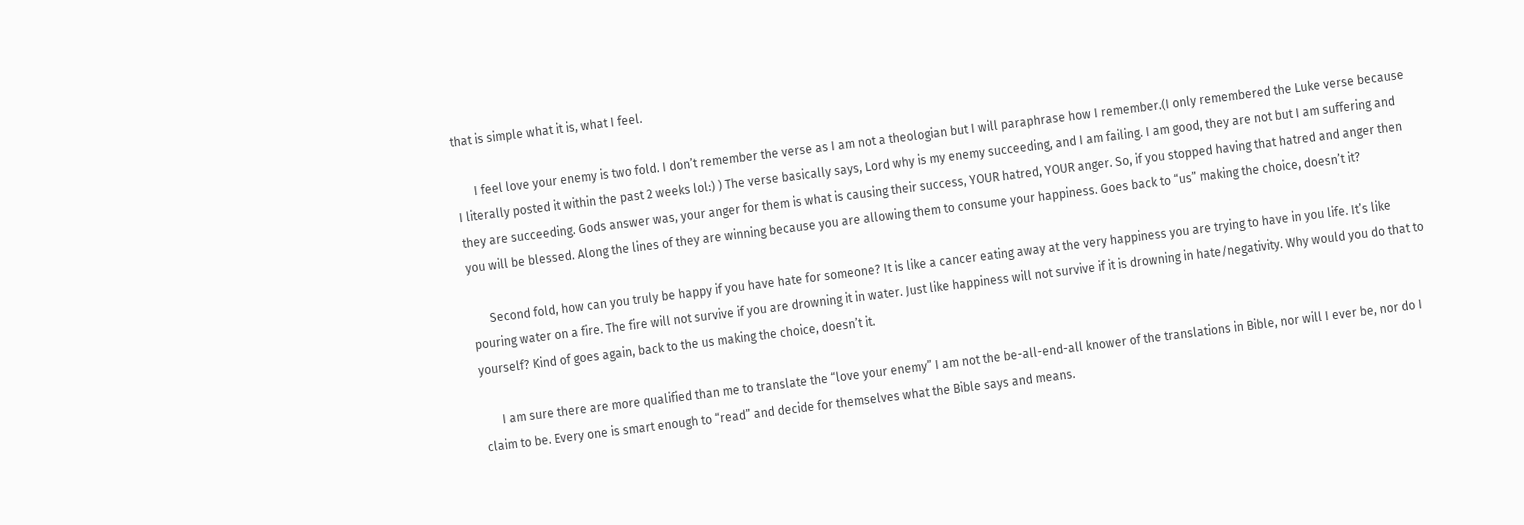that is simple what it is, what I feel.

      I feel love your enemy is two fold. I don’t remember the verse as I am not a theologian but I will paraphrase how I remember.(I only remembered the Luke verse because I literally posted it within the past 2 weeks lol:) ) The verse basically says, Lord why is my enemy succeeding, and I am failing. I am good, they are not but I am suffering and they are succeeding. Gods answer was, your anger for them is what is causing their success, YOUR hatred, YOUR anger. So, if you stopped having that hatred and anger then you will be blessed. Along the lines of they are winning because you are allowing them to consume your happiness. Goes back to “us” making the choice, doesn’t it?

      Second fold, how can you truly be happy if you have hate for someone? It is like a cancer eating away at the very happiness you are trying to have in you life. It’s like pouring water on a fire. The fire will not survive if you are drowning it in water. Just like happiness will not survive if it is drowning in hate/negativity. Why would you do that to yourself? Kind of goes again, back to the us making the choice, doesn’t it.

      I am sure there are more qualified than me to translate the “love your enemy” I am not the be-all-end-all knower of the translations in Bible, nor will I ever be, nor do I claim to be. Every one is smart enough to “read” and decide for themselves what the Bible says and means.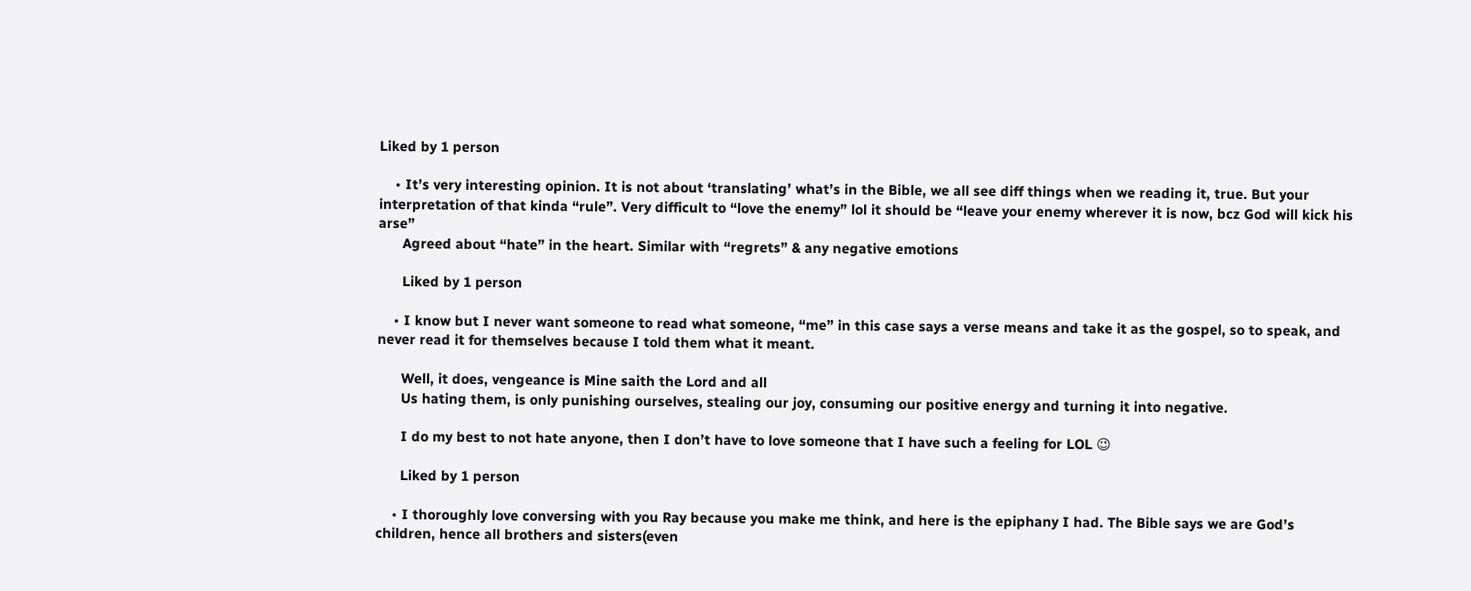Liked by 1 person

    • It’s very interesting opinion. It is not about ‘translating’ what’s in the Bible, we all see diff things when we reading it, true. But your interpretation of that kinda “rule”. Very difficult to “love the enemy” lol it should be “leave your enemy wherever it is now, bcz God will kick his arse”
      Agreed about “hate” in the heart. Similar with “regrets” & any negative emotions

      Liked by 1 person

    • I know but I never want someone to read what someone, “me” in this case says a verse means and take it as the gospel, so to speak, and never read it for themselves because I told them what it meant.

      Well, it does, vengeance is Mine saith the Lord and all
      Us hating them, is only punishing ourselves, stealing our joy, consuming our positive energy and turning it into negative.

      I do my best to not hate anyone, then I don’t have to love someone that I have such a feeling for LOL 😉

      Liked by 1 person

    • I thoroughly love conversing with you Ray because you make me think, and here is the epiphany I had. The Bible says we are God’s children, hence all brothers and sisters(even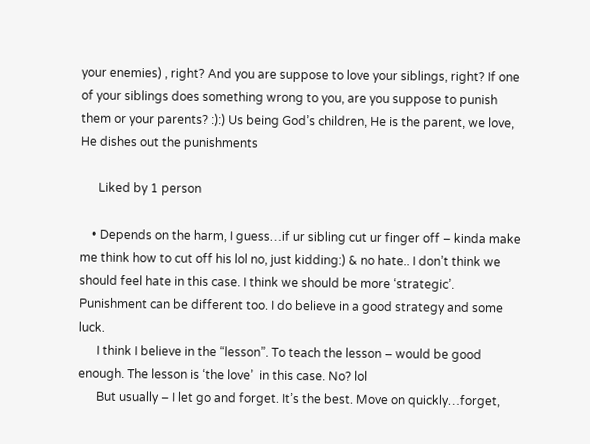your enemies) , right? And you are suppose to love your siblings, right? If one of your siblings does something wrong to you, are you suppose to punish them or your parents? :):) Us being God’s children, He is the parent, we love, He dishes out the punishments

      Liked by 1 person

    • Depends on the harm, I guess…if ur sibling cut ur finger off – kinda make me think how to cut off his lol no, just kidding:) & no hate.. I don’t think we should feel hate in this case. I think we should be more ‘strategic’. Punishment can be different too. I do believe in a good strategy and some luck.
      I think I believe in the “lesson”. To teach the lesson – would be good enough. The lesson is ‘the love’  in this case. No? lol
      But usually – I let go and forget. It’s the best. Move on quickly…forget,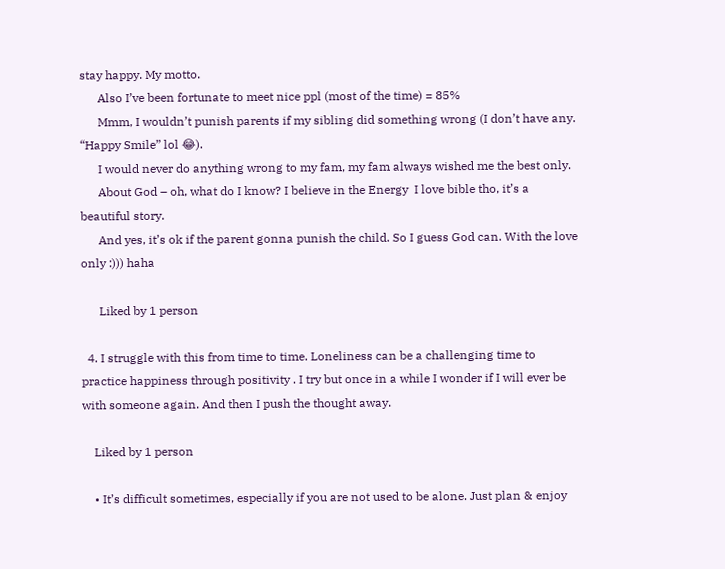stay happy. My motto.
      Also I’ve been fortunate to meet nice ppl (most of the time) = 85%
      Mmm, I wouldn’t punish parents if my sibling did something wrong (I don’t have any. “Happy Smile” lol 😂).
      I would never do anything wrong to my fam, my fam always wished me the best only.
      About God – oh, what do I know? I believe in the Energy  I love bible tho, it’s a beautiful story.
      And yes, it’s ok if the parent gonna punish the child. So I guess God can. With the love only :))) haha

      Liked by 1 person

  4. I struggle with this from time to time. Loneliness can be a challenging time to practice happiness through positivity . I try but once in a while I wonder if I will ever be with someone again. And then I push the thought away.

    Liked by 1 person

    • It’s difficult sometimes, especially if you are not used to be alone. Just plan & enjoy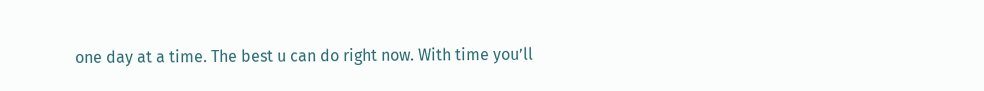one day at a time. The best u can do right now. With time you’ll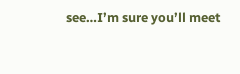see…I’m sure you’ll meet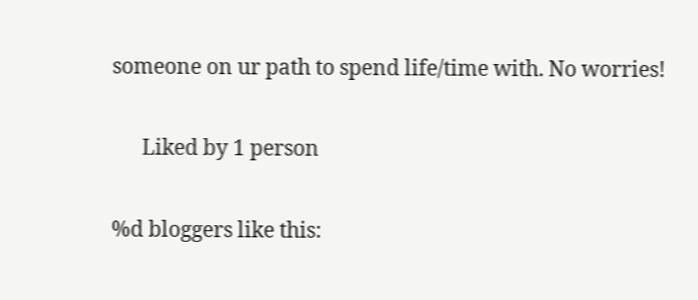someone on ur path to spend life/time with. No worries!

      Liked by 1 person

%d bloggers like this: